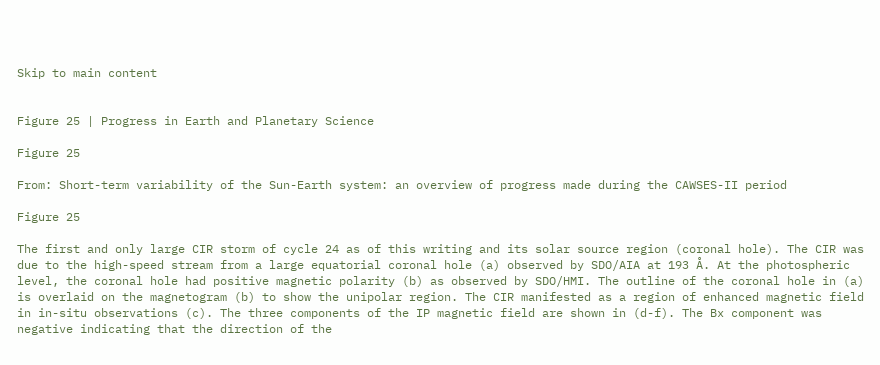Skip to main content


Figure 25 | Progress in Earth and Planetary Science

Figure 25

From: Short-term variability of the Sun-Earth system: an overview of progress made during the CAWSES-II period

Figure 25

The first and only large CIR storm of cycle 24 as of this writing and its solar source region (coronal hole). The CIR was due to the high-speed stream from a large equatorial coronal hole (a) observed by SDO/AIA at 193 Å. At the photospheric level, the coronal hole had positive magnetic polarity (b) as observed by SDO/HMI. The outline of the coronal hole in (a) is overlaid on the magnetogram (b) to show the unipolar region. The CIR manifested as a region of enhanced magnetic field in in-situ observations (c). The three components of the IP magnetic field are shown in (d-f). The Bx component was negative indicating that the direction of the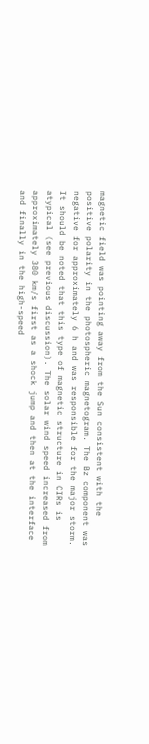magnetic field was pointing away from the Sun consistent with the positive polarity in the photospheric magnetogram. The Bz component was negative for approximately 6 h and was responsible for the major storm. It should be noted that this type of magnetic structure in CIRs is atypical (see previous discussion). The solar wind speed increased from approximately 380 km/s first as a shock jump and then at the interface and finally in the high-speed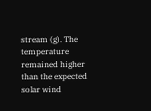stream (g). The temperature remained higher than the expected solar wind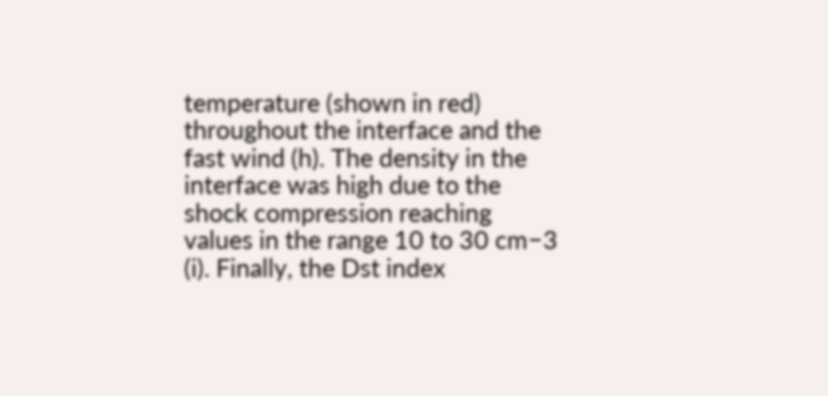temperature (shown in red) throughout the interface and the fast wind (h). The density in the interface was high due to the shock compression reaching values in the range 10 to 30 cm−3 (i). Finally, the Dst index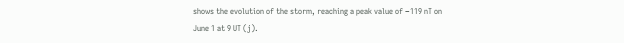shows the evolution of the storm, reaching a peak value of −119 nT on June 1 at 9 UT (j).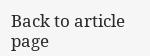Back to article page